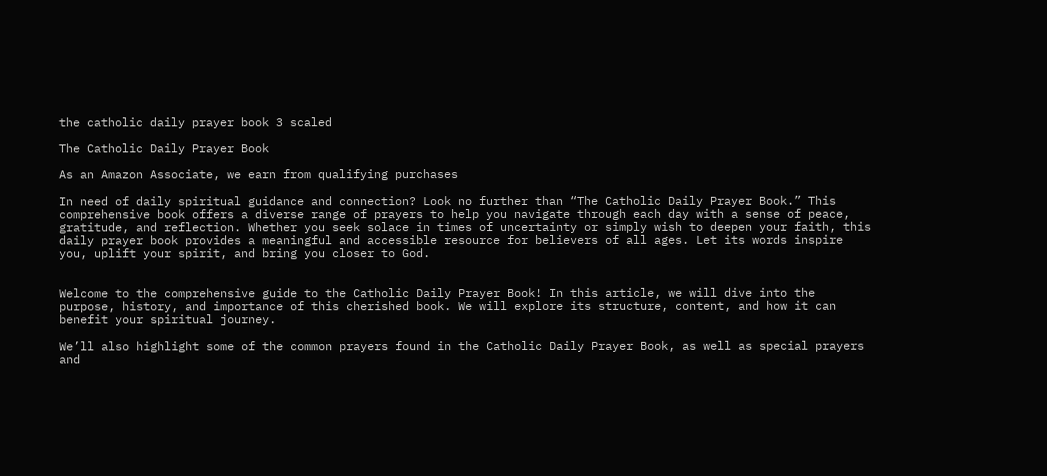the catholic daily prayer book 3 scaled

The Catholic Daily Prayer Book

As an Amazon Associate, we earn from qualifying purchases

In need of daily spiritual guidance and connection? Look no further than “The Catholic Daily Prayer Book.” This comprehensive book offers a diverse range of prayers to help you navigate through each day with a sense of peace, gratitude, and reflection. Whether you seek solace in times of uncertainty or simply wish to deepen your faith, this daily prayer book provides a meaningful and accessible resource for believers of all ages. Let its words inspire you, uplift your spirit, and bring you closer to God.


Welcome to the comprehensive guide to the Catholic Daily Prayer Book! In this article, we will dive into the purpose, history, and importance of this cherished book. We will explore its structure, content, and how it can benefit your spiritual journey.

We’ll also highlight some of the common prayers found in the Catholic Daily Prayer Book, as well as special prayers and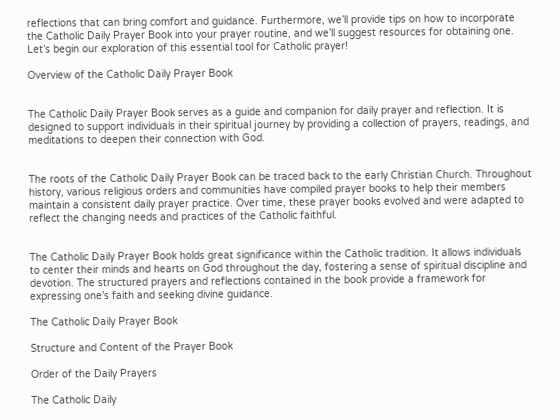reflections that can bring comfort and guidance. Furthermore, we’ll provide tips on how to incorporate the Catholic Daily Prayer Book into your prayer routine, and we’ll suggest resources for obtaining one. Let’s begin our exploration of this essential tool for Catholic prayer!

Overview of the Catholic Daily Prayer Book


The Catholic Daily Prayer Book serves as a guide and companion for daily prayer and reflection. It is designed to support individuals in their spiritual journey by providing a collection of prayers, readings, and meditations to deepen their connection with God.


The roots of the Catholic Daily Prayer Book can be traced back to the early Christian Church. Throughout history, various religious orders and communities have compiled prayer books to help their members maintain a consistent daily prayer practice. Over time, these prayer books evolved and were adapted to reflect the changing needs and practices of the Catholic faithful.


The Catholic Daily Prayer Book holds great significance within the Catholic tradition. It allows individuals to center their minds and hearts on God throughout the day, fostering a sense of spiritual discipline and devotion. The structured prayers and reflections contained in the book provide a framework for expressing one’s faith and seeking divine guidance.

The Catholic Daily Prayer Book

Structure and Content of the Prayer Book

Order of the Daily Prayers

The Catholic Daily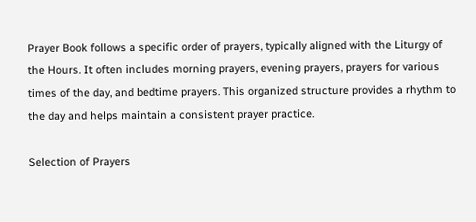Prayer Book follows a specific order of prayers, typically aligned with the Liturgy of the Hours. It often includes morning prayers, evening prayers, prayers for various times of the day, and bedtime prayers. This organized structure provides a rhythm to the day and helps maintain a consistent prayer practice.

Selection of Prayers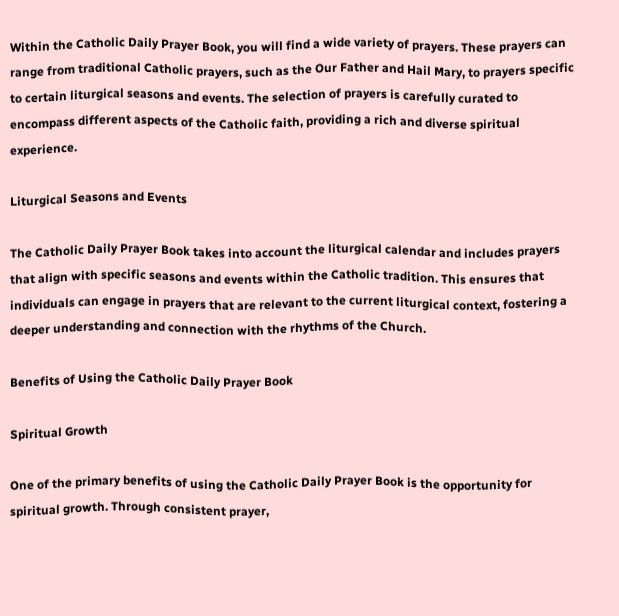Within the Catholic Daily Prayer Book, you will find a wide variety of prayers. These prayers can range from traditional Catholic prayers, such as the Our Father and Hail Mary, to prayers specific to certain liturgical seasons and events. The selection of prayers is carefully curated to encompass different aspects of the Catholic faith, providing a rich and diverse spiritual experience.

Liturgical Seasons and Events

The Catholic Daily Prayer Book takes into account the liturgical calendar and includes prayers that align with specific seasons and events within the Catholic tradition. This ensures that individuals can engage in prayers that are relevant to the current liturgical context, fostering a deeper understanding and connection with the rhythms of the Church.

Benefits of Using the Catholic Daily Prayer Book

Spiritual Growth

One of the primary benefits of using the Catholic Daily Prayer Book is the opportunity for spiritual growth. Through consistent prayer,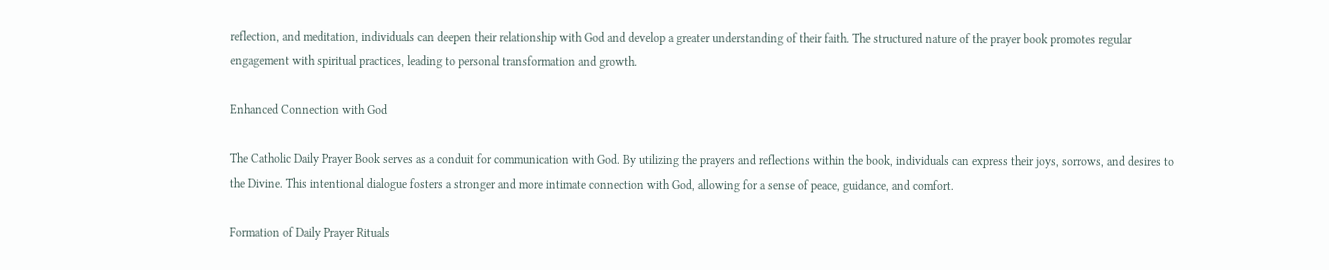reflection, and meditation, individuals can deepen their relationship with God and develop a greater understanding of their faith. The structured nature of the prayer book promotes regular engagement with spiritual practices, leading to personal transformation and growth.

Enhanced Connection with God

The Catholic Daily Prayer Book serves as a conduit for communication with God. By utilizing the prayers and reflections within the book, individuals can express their joys, sorrows, and desires to the Divine. This intentional dialogue fosters a stronger and more intimate connection with God, allowing for a sense of peace, guidance, and comfort.

Formation of Daily Prayer Rituals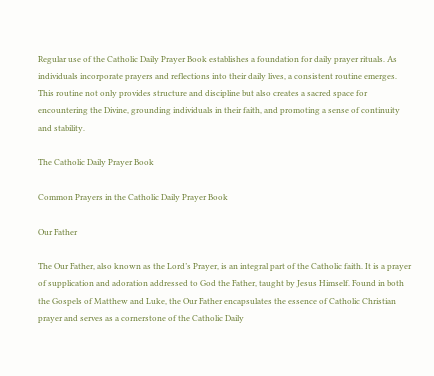Regular use of the Catholic Daily Prayer Book establishes a foundation for daily prayer rituals. As individuals incorporate prayers and reflections into their daily lives, a consistent routine emerges. This routine not only provides structure and discipline but also creates a sacred space for encountering the Divine, grounding individuals in their faith, and promoting a sense of continuity and stability.

The Catholic Daily Prayer Book

Common Prayers in the Catholic Daily Prayer Book

Our Father

The Our Father, also known as the Lord’s Prayer, is an integral part of the Catholic faith. It is a prayer of supplication and adoration addressed to God the Father, taught by Jesus Himself. Found in both the Gospels of Matthew and Luke, the Our Father encapsulates the essence of Catholic Christian prayer and serves as a cornerstone of the Catholic Daily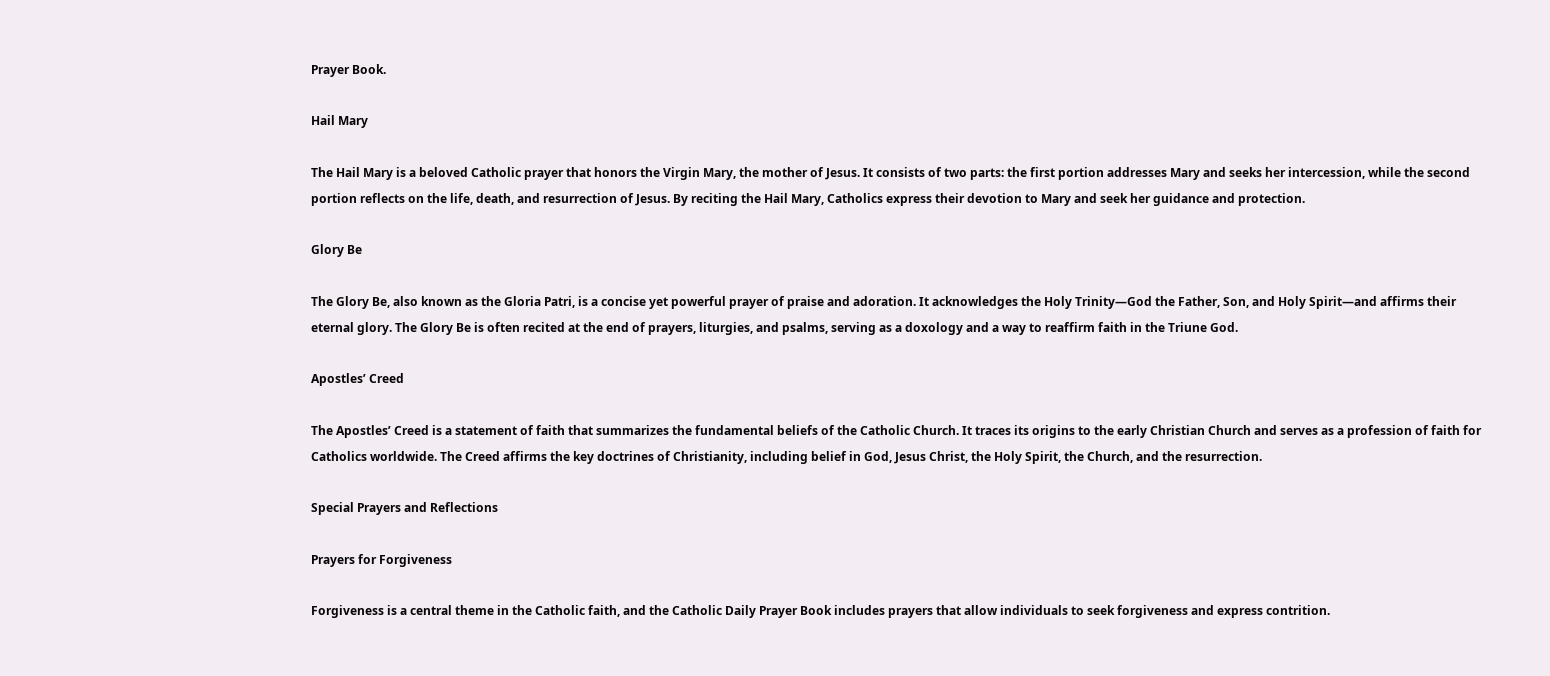Prayer Book.

Hail Mary

The Hail Mary is a beloved Catholic prayer that honors the Virgin Mary, the mother of Jesus. It consists of two parts: the first portion addresses Mary and seeks her intercession, while the second portion reflects on the life, death, and resurrection of Jesus. By reciting the Hail Mary, Catholics express their devotion to Mary and seek her guidance and protection.

Glory Be

The Glory Be, also known as the Gloria Patri, is a concise yet powerful prayer of praise and adoration. It acknowledges the Holy Trinity—God the Father, Son, and Holy Spirit—and affirms their eternal glory. The Glory Be is often recited at the end of prayers, liturgies, and psalms, serving as a doxology and a way to reaffirm faith in the Triune God.

Apostles’ Creed

The Apostles’ Creed is a statement of faith that summarizes the fundamental beliefs of the Catholic Church. It traces its origins to the early Christian Church and serves as a profession of faith for Catholics worldwide. The Creed affirms the key doctrines of Christianity, including belief in God, Jesus Christ, the Holy Spirit, the Church, and the resurrection.

Special Prayers and Reflections

Prayers for Forgiveness

Forgiveness is a central theme in the Catholic faith, and the Catholic Daily Prayer Book includes prayers that allow individuals to seek forgiveness and express contrition.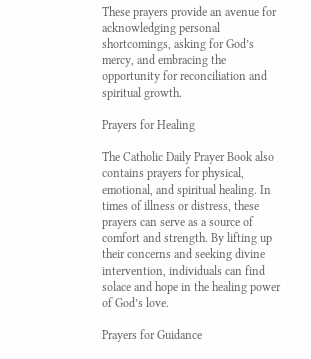These prayers provide an avenue for acknowledging personal shortcomings, asking for God’s mercy, and embracing the opportunity for reconciliation and spiritual growth.

Prayers for Healing

The Catholic Daily Prayer Book also contains prayers for physical, emotional, and spiritual healing. In times of illness or distress, these prayers can serve as a source of comfort and strength. By lifting up their concerns and seeking divine intervention, individuals can find solace and hope in the healing power of God’s love.

Prayers for Guidance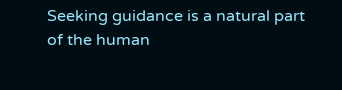Seeking guidance is a natural part of the human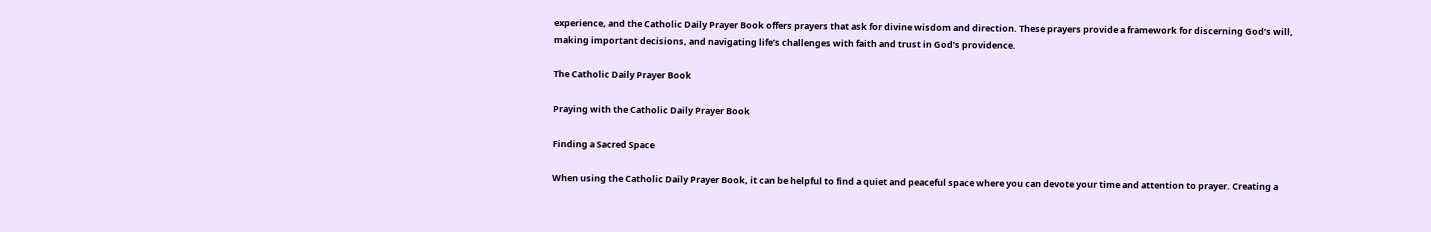experience, and the Catholic Daily Prayer Book offers prayers that ask for divine wisdom and direction. These prayers provide a framework for discerning God’s will, making important decisions, and navigating life’s challenges with faith and trust in God’s providence.

The Catholic Daily Prayer Book

Praying with the Catholic Daily Prayer Book

Finding a Sacred Space

When using the Catholic Daily Prayer Book, it can be helpful to find a quiet and peaceful space where you can devote your time and attention to prayer. Creating a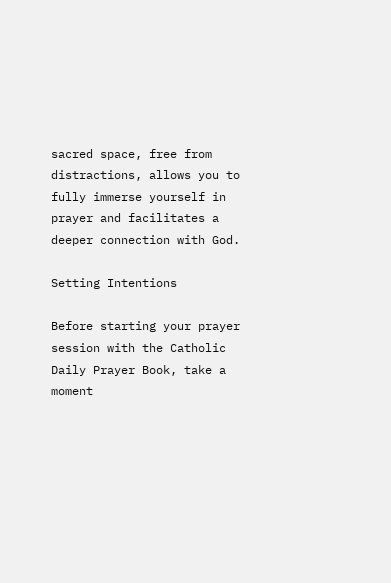sacred space, free from distractions, allows you to fully immerse yourself in prayer and facilitates a deeper connection with God.

Setting Intentions

Before starting your prayer session with the Catholic Daily Prayer Book, take a moment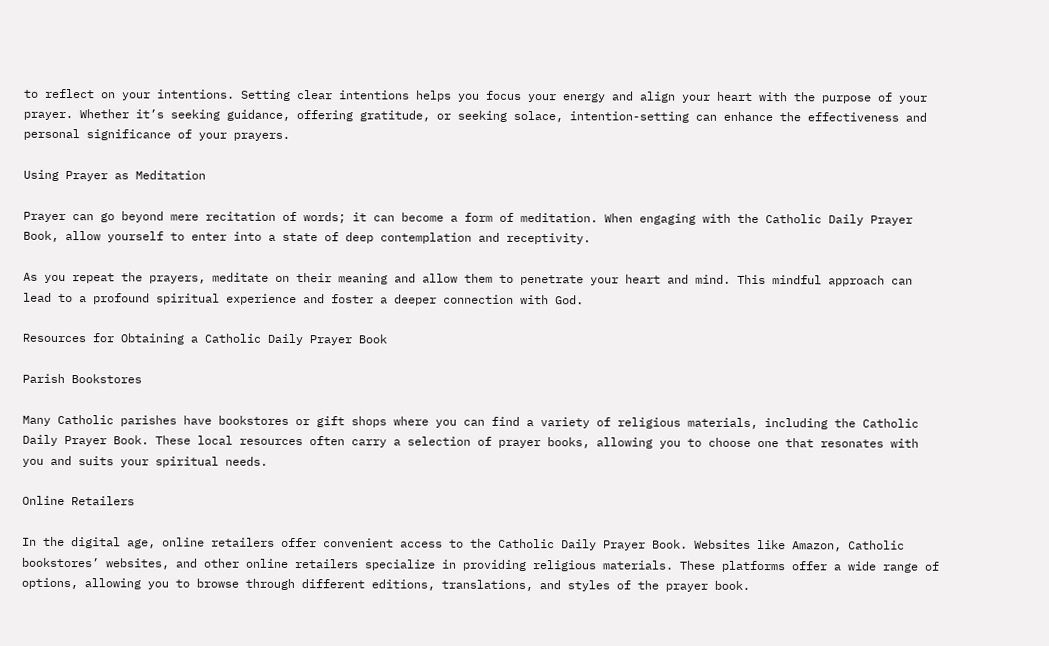to reflect on your intentions. Setting clear intentions helps you focus your energy and align your heart with the purpose of your prayer. Whether it’s seeking guidance, offering gratitude, or seeking solace, intention-setting can enhance the effectiveness and personal significance of your prayers.

Using Prayer as Meditation

Prayer can go beyond mere recitation of words; it can become a form of meditation. When engaging with the Catholic Daily Prayer Book, allow yourself to enter into a state of deep contemplation and receptivity.

As you repeat the prayers, meditate on their meaning and allow them to penetrate your heart and mind. This mindful approach can lead to a profound spiritual experience and foster a deeper connection with God.

Resources for Obtaining a Catholic Daily Prayer Book

Parish Bookstores

Many Catholic parishes have bookstores or gift shops where you can find a variety of religious materials, including the Catholic Daily Prayer Book. These local resources often carry a selection of prayer books, allowing you to choose one that resonates with you and suits your spiritual needs.

Online Retailers

In the digital age, online retailers offer convenient access to the Catholic Daily Prayer Book. Websites like Amazon, Catholic bookstores’ websites, and other online retailers specialize in providing religious materials. These platforms offer a wide range of options, allowing you to browse through different editions, translations, and styles of the prayer book.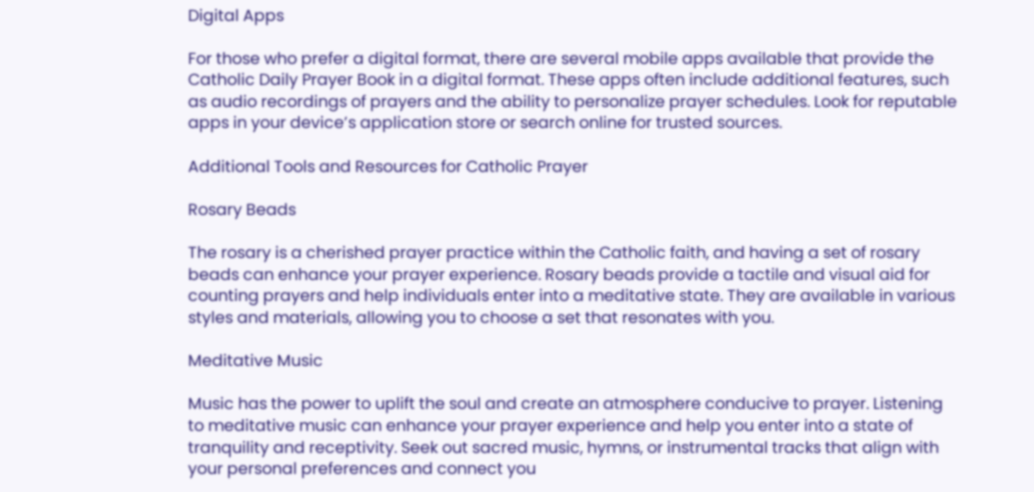Digital Apps

For those who prefer a digital format, there are several mobile apps available that provide the Catholic Daily Prayer Book in a digital format. These apps often include additional features, such as audio recordings of prayers and the ability to personalize prayer schedules. Look for reputable apps in your device’s application store or search online for trusted sources.

Additional Tools and Resources for Catholic Prayer

Rosary Beads

The rosary is a cherished prayer practice within the Catholic faith, and having a set of rosary beads can enhance your prayer experience. Rosary beads provide a tactile and visual aid for counting prayers and help individuals enter into a meditative state. They are available in various styles and materials, allowing you to choose a set that resonates with you.

Meditative Music

Music has the power to uplift the soul and create an atmosphere conducive to prayer. Listening to meditative music can enhance your prayer experience and help you enter into a state of tranquility and receptivity. Seek out sacred music, hymns, or instrumental tracks that align with your personal preferences and connect you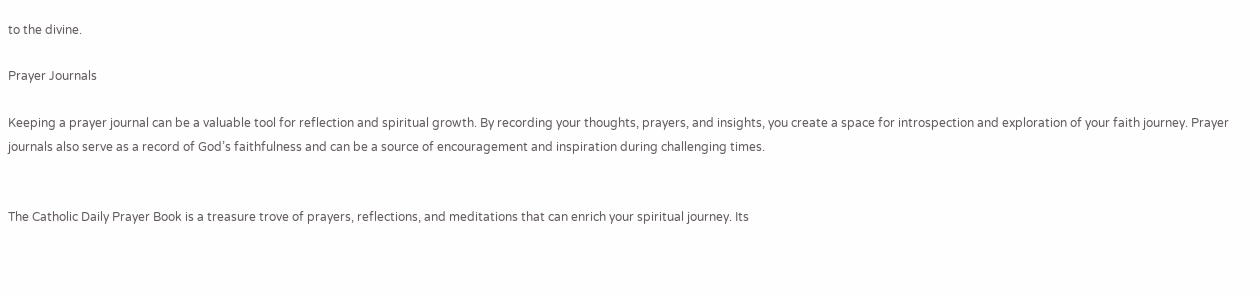to the divine.

Prayer Journals

Keeping a prayer journal can be a valuable tool for reflection and spiritual growth. By recording your thoughts, prayers, and insights, you create a space for introspection and exploration of your faith journey. Prayer journals also serve as a record of God’s faithfulness and can be a source of encouragement and inspiration during challenging times.


The Catholic Daily Prayer Book is a treasure trove of prayers, reflections, and meditations that can enrich your spiritual journey. Its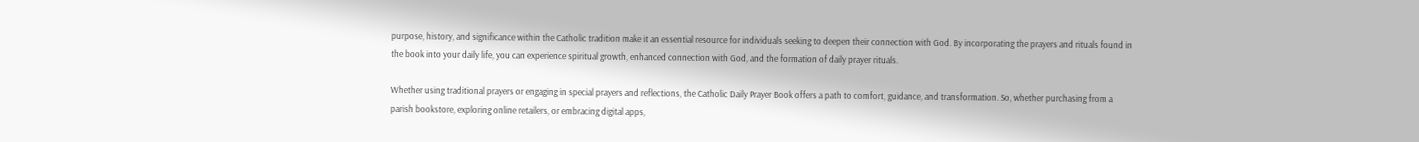purpose, history, and significance within the Catholic tradition make it an essential resource for individuals seeking to deepen their connection with God. By incorporating the prayers and rituals found in the book into your daily life, you can experience spiritual growth, enhanced connection with God, and the formation of daily prayer rituals.

Whether using traditional prayers or engaging in special prayers and reflections, the Catholic Daily Prayer Book offers a path to comfort, guidance, and transformation. So, whether purchasing from a parish bookstore, exploring online retailers, or embracing digital apps,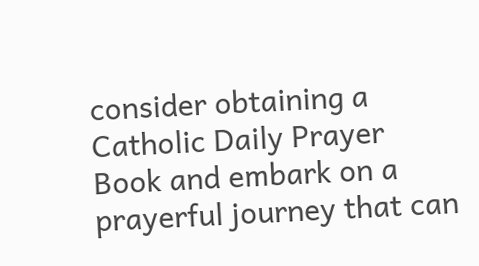consider obtaining a Catholic Daily Prayer Book and embark on a prayerful journey that can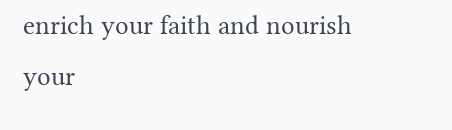enrich your faith and nourish your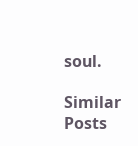soul.

Similar Posts